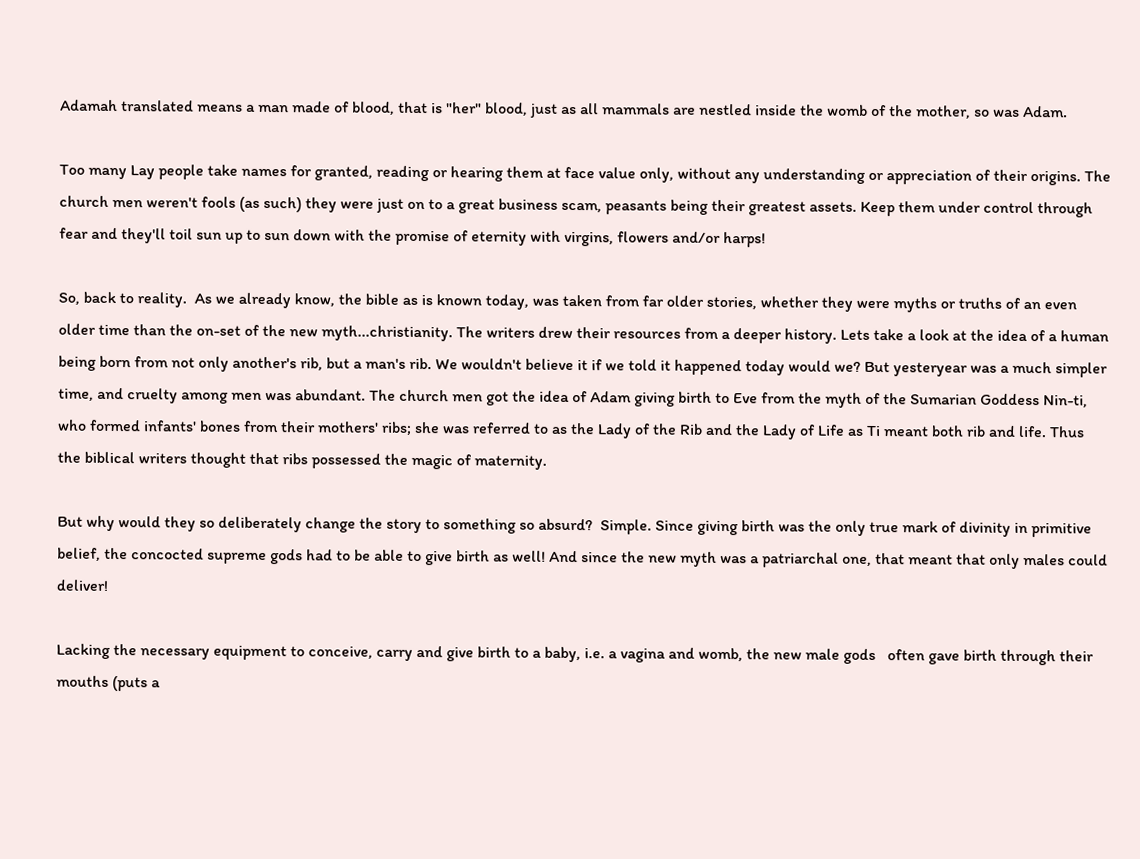Adamah translated means a man made of blood, that is "her" blood, just as all mammals are nestled inside the womb of the mother, so was Adam.

Too many Lay people take names for granted, reading or hearing them at face value only, without any understanding or appreciation of their origins. The church men weren't fools (as such) they were just on to a great business scam, peasants being their greatest assets. Keep them under control through fear and they'll toil sun up to sun down with the promise of eternity with virgins, flowers and/or harps!

So, back to reality.  As we already know, the bible as is known today, was taken from far older stories, whether they were myths or truths of an even older time than the on-set of the new myth...christianity. The writers drew their resources from a deeper history. Lets take a look at the idea of a human being born from not only another's rib, but a man's rib. We wouldn't believe it if we told it happened today would we? But yesteryear was a much simpler time, and cruelty among men was abundant. The church men got the idea of Adam giving birth to Eve from the myth of the Sumarian Goddess Nin-ti, who formed infants' bones from their mothers' ribs; she was referred to as the Lady of the Rib and the Lady of Life as Ti meant both rib and life. Thus the biblical writers thought that ribs possessed the magic of maternity.

But why would they so deliberately change the story to something so absurd?  Simple. Since giving birth was the only true mark of divinity in primitive belief, the concocted supreme gods had to be able to give birth as well! And since the new myth was a patriarchal one, that meant that only males could deliver!

Lacking the necessary equipment to conceive, carry and give birth to a baby, i.e. a vagina and womb, the new male gods   often gave birth through their mouths (puts a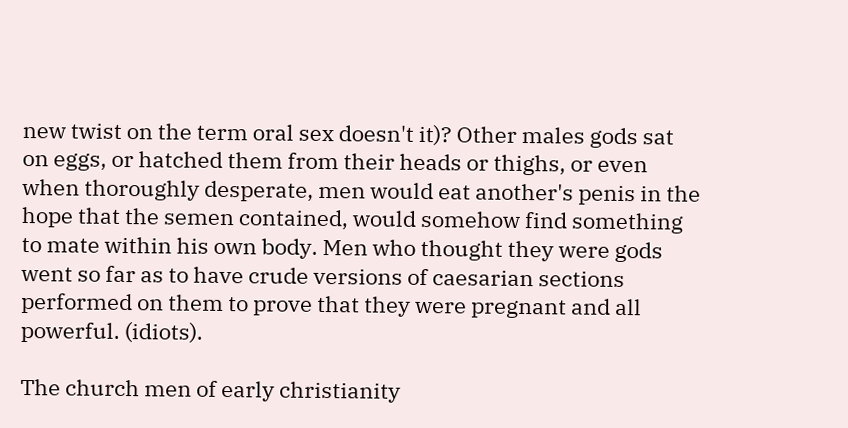new twist on the term oral sex doesn't it)? Other males gods sat on eggs, or hatched them from their heads or thighs, or even when thoroughly desperate, men would eat another's penis in the hope that the semen contained, would somehow find something to mate within his own body. Men who thought they were gods went so far as to have crude versions of caesarian sections performed on them to prove that they were pregnant and all powerful. (idiots).

The church men of early christianity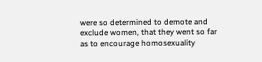were so determined to demote and exclude women, that they went so far as to encourage homosexuality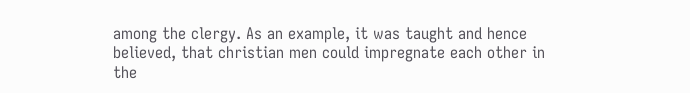among the clergy. As an example, it was taught and hence believed, that christian men could impregnate each other in the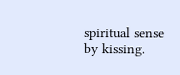spiritual sense by kissing.